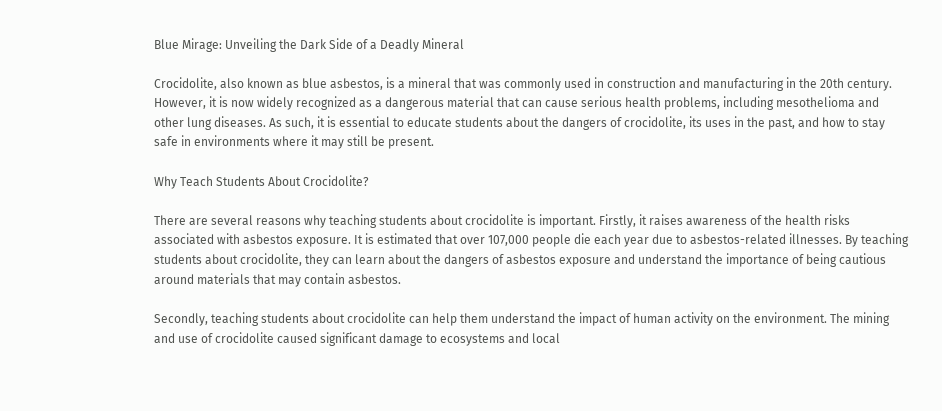Blue Mirage: Unveiling the Dark Side of a Deadly Mineral

Crocidolite, also known as blue asbestos, is a mineral that was commonly used in construction and manufacturing in the 20th century. However, it is now widely recognized as a dangerous material that can cause serious health problems, including mesothelioma and other lung diseases. As such, it is essential to educate students about the dangers of crocidolite, its uses in the past, and how to stay safe in environments where it may still be present.

Why Teach Students About Crocidolite?

There are several reasons why teaching students about crocidolite is important. Firstly, it raises awareness of the health risks associated with asbestos exposure. It is estimated that over 107,000 people die each year due to asbestos-related illnesses. By teaching students about crocidolite, they can learn about the dangers of asbestos exposure and understand the importance of being cautious around materials that may contain asbestos.

Secondly, teaching students about crocidolite can help them understand the impact of human activity on the environment. The mining and use of crocidolite caused significant damage to ecosystems and local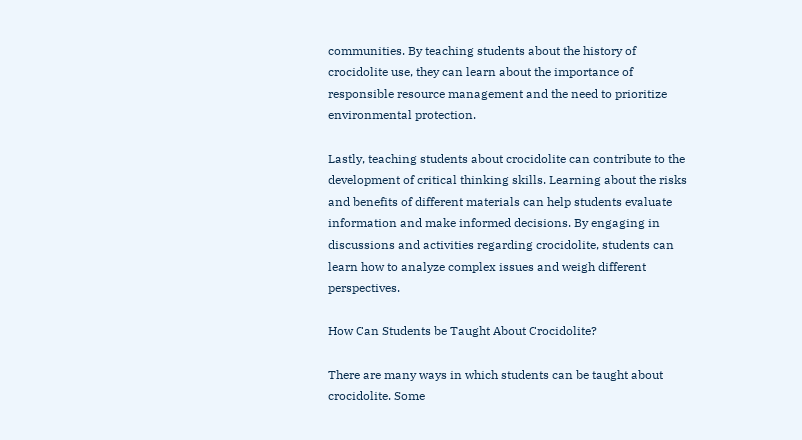communities. By teaching students about the history of crocidolite use, they can learn about the importance of responsible resource management and the need to prioritize environmental protection.

Lastly, teaching students about crocidolite can contribute to the development of critical thinking skills. Learning about the risks and benefits of different materials can help students evaluate information and make informed decisions. By engaging in discussions and activities regarding crocidolite, students can learn how to analyze complex issues and weigh different perspectives.

How Can Students be Taught About Crocidolite?

There are many ways in which students can be taught about crocidolite. Some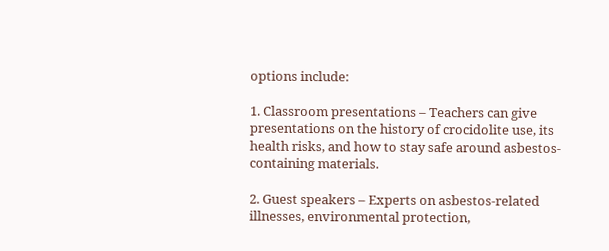options include:

1. Classroom presentations – Teachers can give presentations on the history of crocidolite use, its health risks, and how to stay safe around asbestos-containing materials.

2. Guest speakers – Experts on asbestos-related illnesses, environmental protection,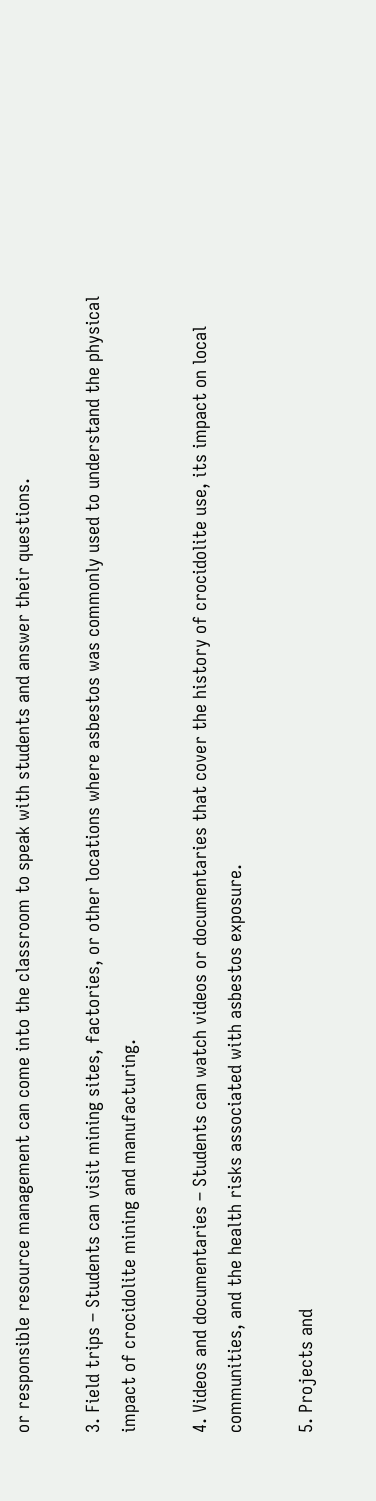or responsible resource management can come into the classroom to speak with students and answer their questions.

3. Field trips – Students can visit mining sites, factories, or other locations where asbestos was commonly used to understand the physical impact of crocidolite mining and manufacturing.

4. Videos and documentaries – Students can watch videos or documentaries that cover the history of crocidolite use, its impact on local communities, and the health risks associated with asbestos exposure.

5. Projects and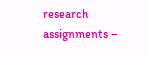research assignments –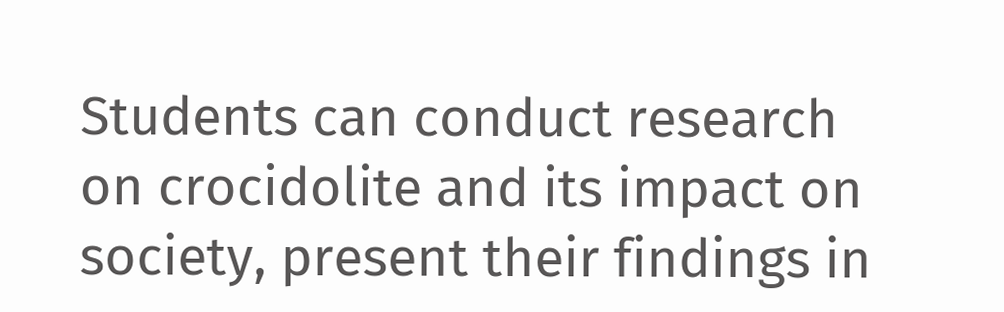Students can conduct research on crocidolite and its impact on society, present their findings in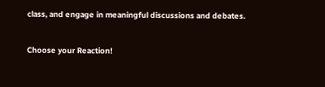class, and engage in meaningful discussions and debates.

Choose your Reaction!